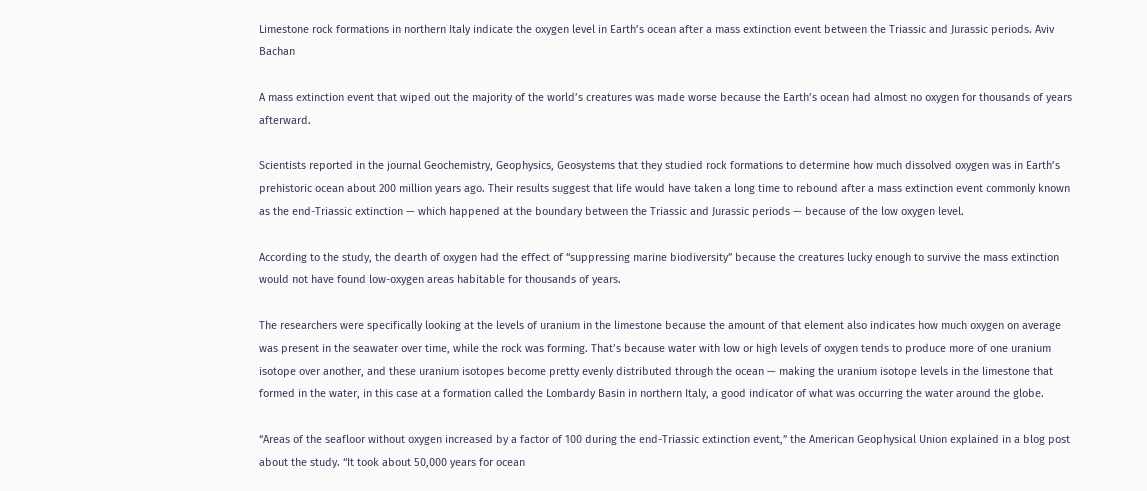Limestone rock formations in northern Italy indicate the oxygen level in Earth’s ocean after a mass extinction event between the Triassic and Jurassic periods. Aviv Bachan

A mass extinction event that wiped out the majority of the world’s creatures was made worse because the Earth’s ocean had almost no oxygen for thousands of years afterward.

Scientists reported in the journal Geochemistry, Geophysics, Geosystems that they studied rock formations to determine how much dissolved oxygen was in Earth’s prehistoric ocean about 200 million years ago. Their results suggest that life would have taken a long time to rebound after a mass extinction event commonly known as the end-Triassic extinction — which happened at the boundary between the Triassic and Jurassic periods — because of the low oxygen level.

According to the study, the dearth of oxygen had the effect of “suppressing marine biodiversity” because the creatures lucky enough to survive the mass extinction would not have found low-oxygen areas habitable for thousands of years.

The researchers were specifically looking at the levels of uranium in the limestone because the amount of that element also indicates how much oxygen on average was present in the seawater over time, while the rock was forming. That’s because water with low or high levels of oxygen tends to produce more of one uranium isotope over another, and these uranium isotopes become pretty evenly distributed through the ocean — making the uranium isotope levels in the limestone that formed in the water, in this case at a formation called the Lombardy Basin in northern Italy, a good indicator of what was occurring the water around the globe.

“Areas of the seafloor without oxygen increased by a factor of 100 during the end-Triassic extinction event,” the American Geophysical Union explained in a blog post about the study. “It took about 50,000 years for ocean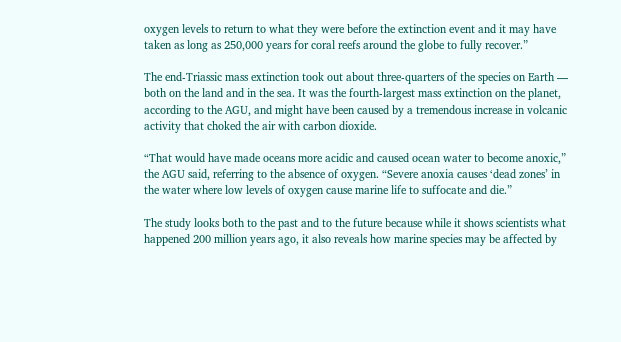oxygen levels to return to what they were before the extinction event and it may have taken as long as 250,000 years for coral reefs around the globe to fully recover.”

The end-Triassic mass extinction took out about three-quarters of the species on Earth — both on the land and in the sea. It was the fourth-largest mass extinction on the planet, according to the AGU, and might have been caused by a tremendous increase in volcanic activity that choked the air with carbon dioxide.

“That would have made oceans more acidic and caused ocean water to become anoxic,” the AGU said, referring to the absence of oxygen. “Severe anoxia causes ‘dead zones’ in the water where low levels of oxygen cause marine life to suffocate and die.”

The study looks both to the past and to the future because while it shows scientists what happened 200 million years ago, it also reveals how marine species may be affected by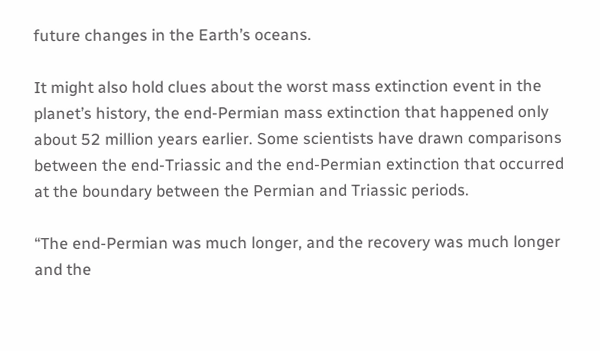future changes in the Earth’s oceans.

It might also hold clues about the worst mass extinction event in the planet’s history, the end-Permian mass extinction that happened only about 52 million years earlier. Some scientists have drawn comparisons between the end-Triassic and the end-Permian extinction that occurred at the boundary between the Permian and Triassic periods.

“The end-Permian was much longer, and the recovery was much longer and the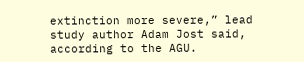extinction more severe,” lead study author Adam Jost said, according to the AGU.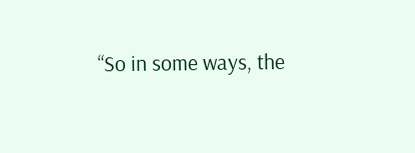“So in some ways, the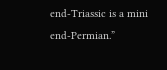end-Triassic is a mini end-Permian.”